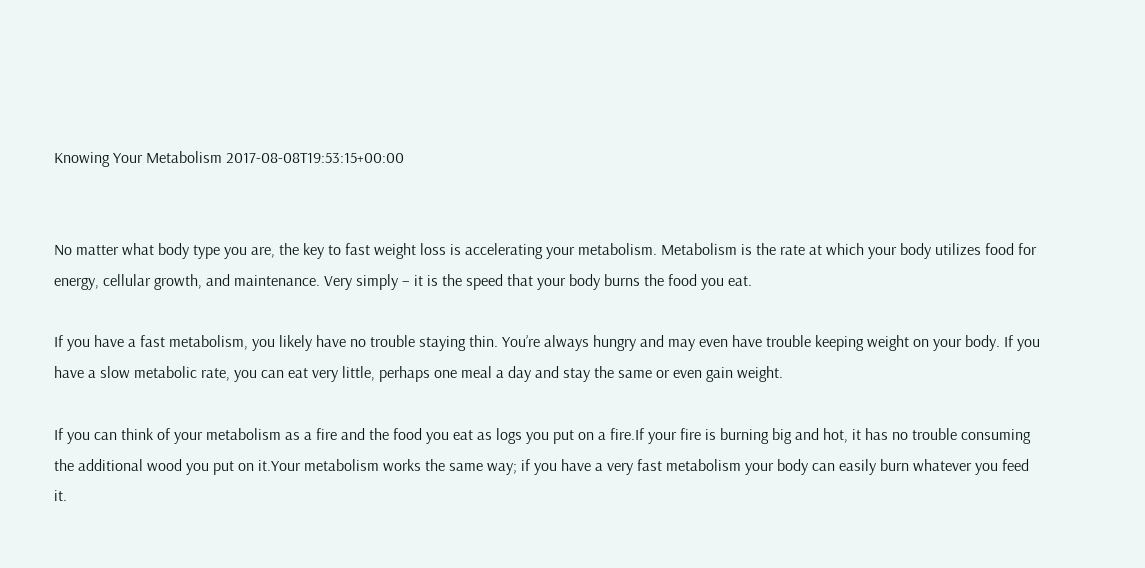Knowing Your Metabolism 2017-08-08T19:53:15+00:00


No matter what body type you are, the key to fast weight loss is accelerating your metabolism. Metabolism is the rate at which your body utilizes food for energy, cellular growth, and maintenance. Very simply – it is the speed that your body burns the food you eat.

If you have a fast metabolism, you likely have no trouble staying thin. You’re always hungry and may even have trouble keeping weight on your body. If you have a slow metabolic rate, you can eat very little, perhaps one meal a day and stay the same or even gain weight.

If you can think of your metabolism as a fire and the food you eat as logs you put on a fire.If your fire is burning big and hot, it has no trouble consuming the additional wood you put on it.Your metabolism works the same way; if you have a very fast metabolism your body can easily burn whatever you feed it.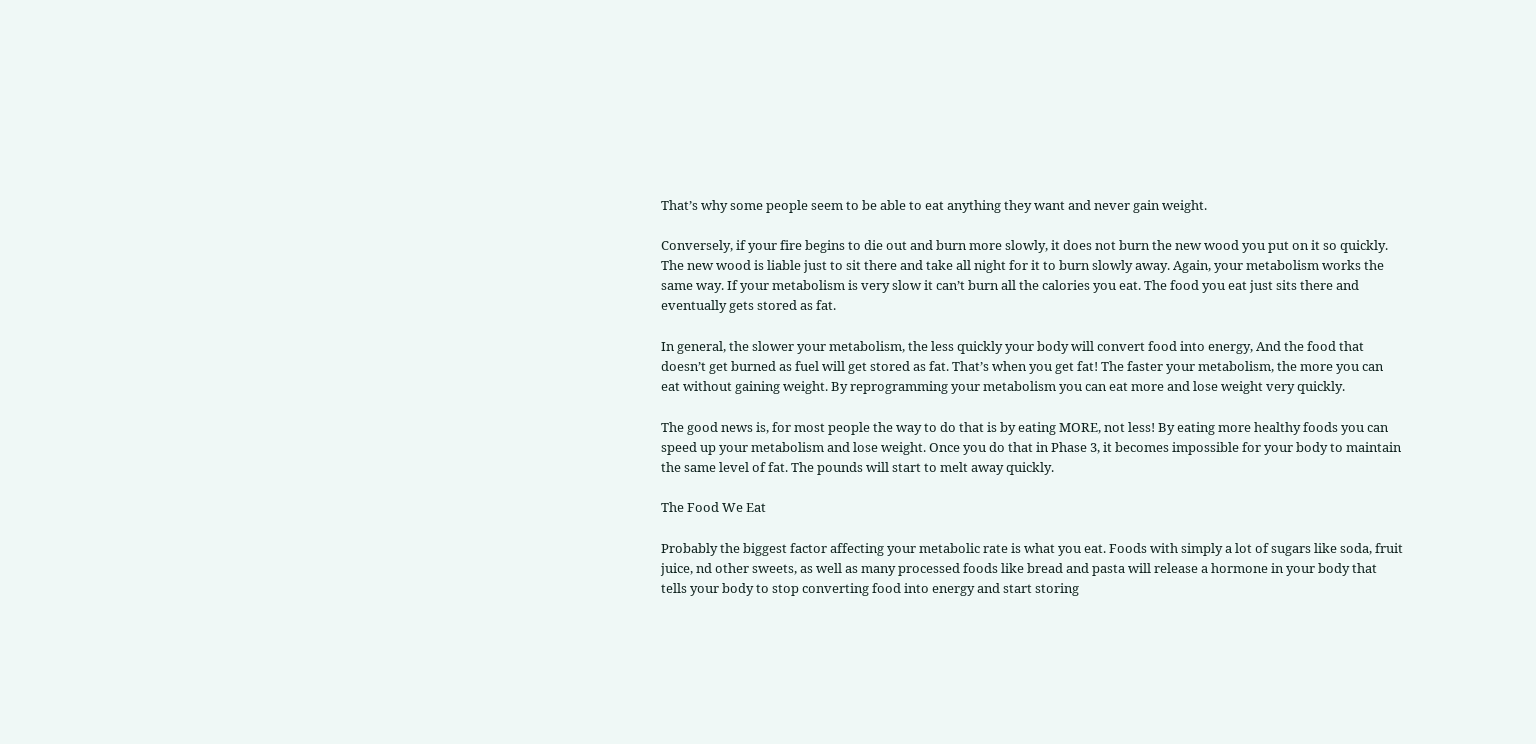That’s why some people seem to be able to eat anything they want and never gain weight.

Conversely, if your fire begins to die out and burn more slowly, it does not burn the new wood you put on it so quickly. The new wood is liable just to sit there and take all night for it to burn slowly away. Again, your metabolism works the same way. If your metabolism is very slow it can’t burn all the calories you eat. The food you eat just sits there and eventually gets stored as fat.

In general, the slower your metabolism, the less quickly your body will convert food into energy, And the food that doesn’t get burned as fuel will get stored as fat. That’s when you get fat! The faster your metabolism, the more you can eat without gaining weight. By reprogramming your metabolism you can eat more and lose weight very quickly.

The good news is, for most people the way to do that is by eating MORE, not less! By eating more healthy foods you can speed up your metabolism and lose weight. Once you do that in Phase 3, it becomes impossible for your body to maintain the same level of fat. The pounds will start to melt away quickly.

The Food We Eat

Probably the biggest factor affecting your metabolic rate is what you eat. Foods with simply a lot of sugars like soda, fruit juice, nd other sweets, as well as many processed foods like bread and pasta will release a hormone in your body that tells your body to stop converting food into energy and start storing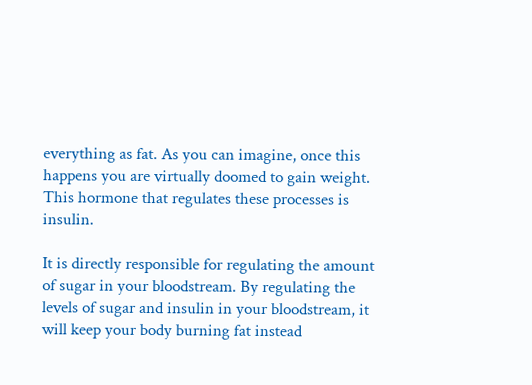everything as fat. As you can imagine, once this happens you are virtually doomed to gain weight. This hormone that regulates these processes is insulin.

It is directly responsible for regulating the amount of sugar in your bloodstream. By regulating the levels of sugar and insulin in your bloodstream, it will keep your body burning fat instead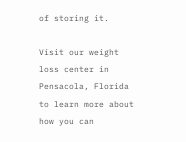of storing it.

Visit our weight loss center in Pensacola, Florida to learn more about how you can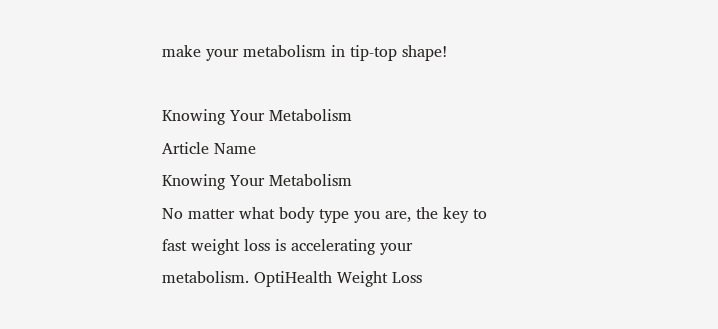make your metabolism in tip-top shape!

Knowing Your Metabolism
Article Name
Knowing Your Metabolism
No matter what body type you are, the key to fast weight loss is accelerating your metabolism. OptiHealth Weight Loss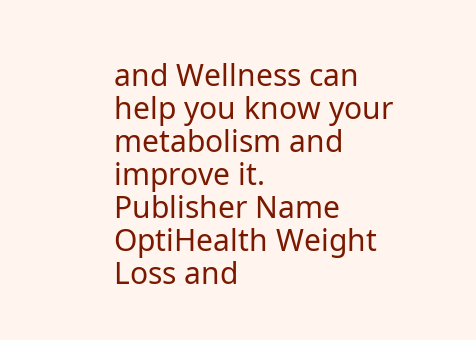and Wellness can help you know your metabolism and improve it.
Publisher Name
OptiHealth Weight Loss and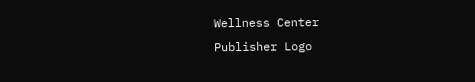Wellness Center
Publisher Logo